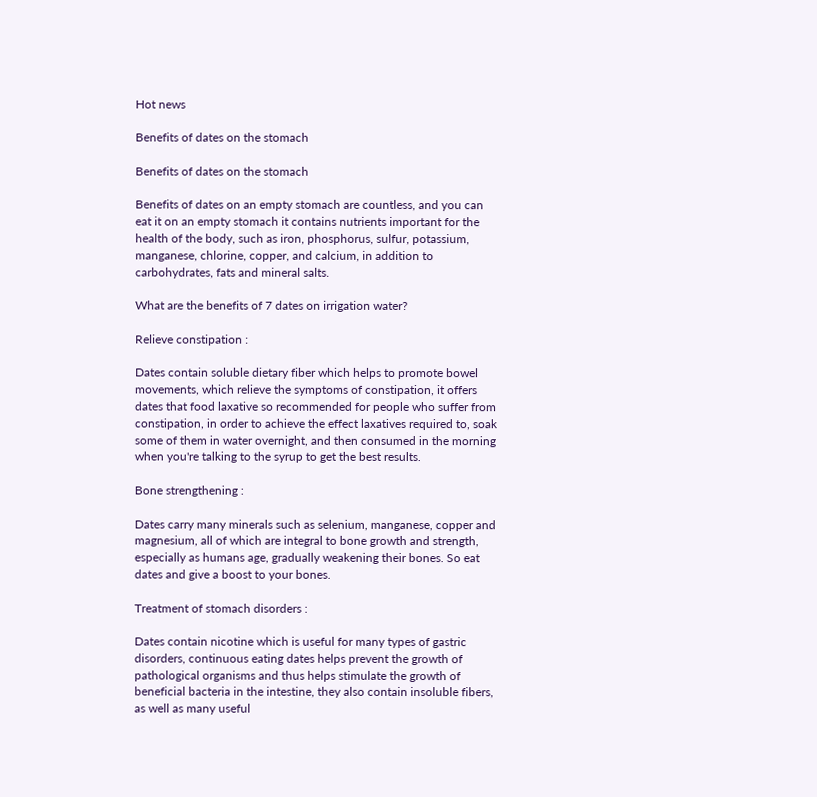Hot news

Benefits of dates on the stomach

Benefits of dates on the stomach

Benefits of dates on an empty stomach are countless, and you can eat it on an empty stomach it contains nutrients important for the health of the body, such as iron, phosphorus, sulfur, potassium, manganese, chlorine, copper, and calcium, in addition to carbohydrates, fats and mineral salts.

What are the benefits of 7 dates on irrigation water?

Relieve constipation :

Dates contain soluble dietary fiber which helps to promote bowel movements, which relieve the symptoms of constipation, it offers dates that food laxative so recommended for people who suffer from constipation, in order to achieve the effect laxatives required to, soak some of them in water overnight, and then consumed in the morning when you're talking to the syrup to get the best results.

Bone strengthening :

Dates carry many minerals such as selenium, manganese, copper and magnesium, all of which are integral to bone growth and strength, especially as humans age, gradually weakening their bones. So eat dates and give a boost to your bones.

Treatment of stomach disorders :

Dates contain nicotine which is useful for many types of gastric disorders, continuous eating dates helps prevent the growth of pathological organisms and thus helps stimulate the growth of beneficial bacteria in the intestine, they also contain insoluble fibers, as well as many useful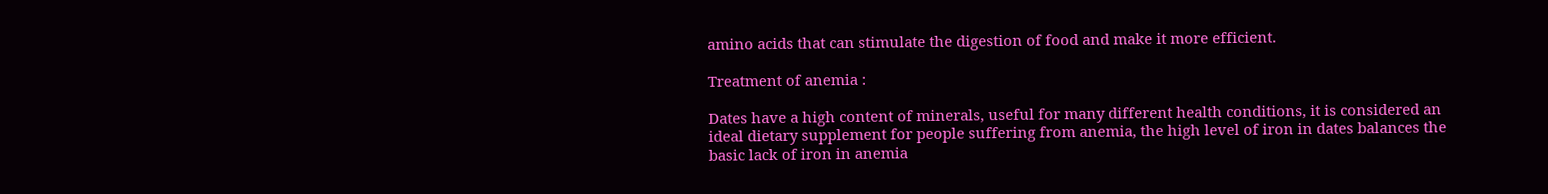amino acids that can stimulate the digestion of food and make it more efficient.

Treatment of anemia :

Dates have a high content of minerals, useful for many different health conditions, it is considered an ideal dietary supplement for people suffering from anemia, the high level of iron in dates balances the basic lack of iron in anemia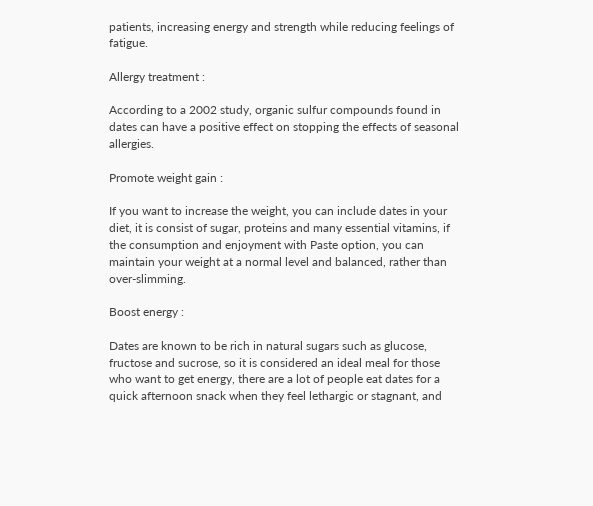patients, increasing energy and strength while reducing feelings of fatigue.

Allergy treatment :

According to a 2002 study, organic sulfur compounds found in dates can have a positive effect on stopping the effects of seasonal allergies.

Promote weight gain :

If you want to increase the weight, you can include dates in your diet, it is consist of sugar, proteins and many essential vitamins, if the consumption and enjoyment with Paste option, you can maintain your weight at a normal level and balanced, rather than over-slimming.

Boost energy :

Dates are known to be rich in natural sugars such as glucose, fructose and sucrose, so it is considered an ideal meal for those who want to get energy, there are a lot of people eat dates for a quick afternoon snack when they feel lethargic or stagnant, and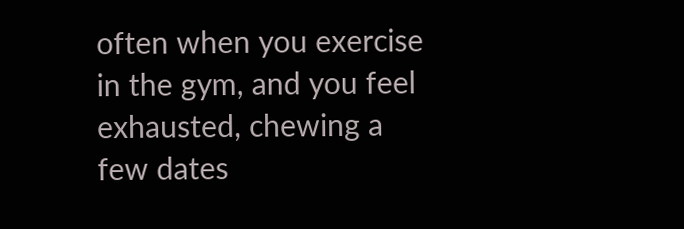often when you exercise in the gym, and you feel exhausted, chewing a few dates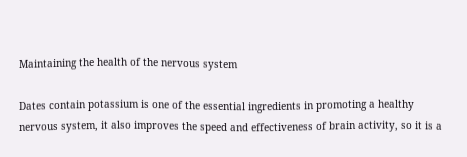Maintaining the health of the nervous system

Dates contain potassium is one of the essential ingredients in promoting a healthy nervous system, it also improves the speed and effectiveness of brain activity, so it is a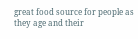great food source for people as they age and their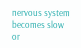nervous system becomes slow or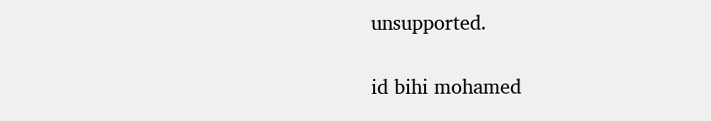unsupported.

id bihi mohamed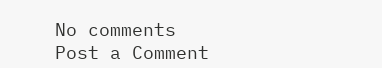No comments
Post a Comment